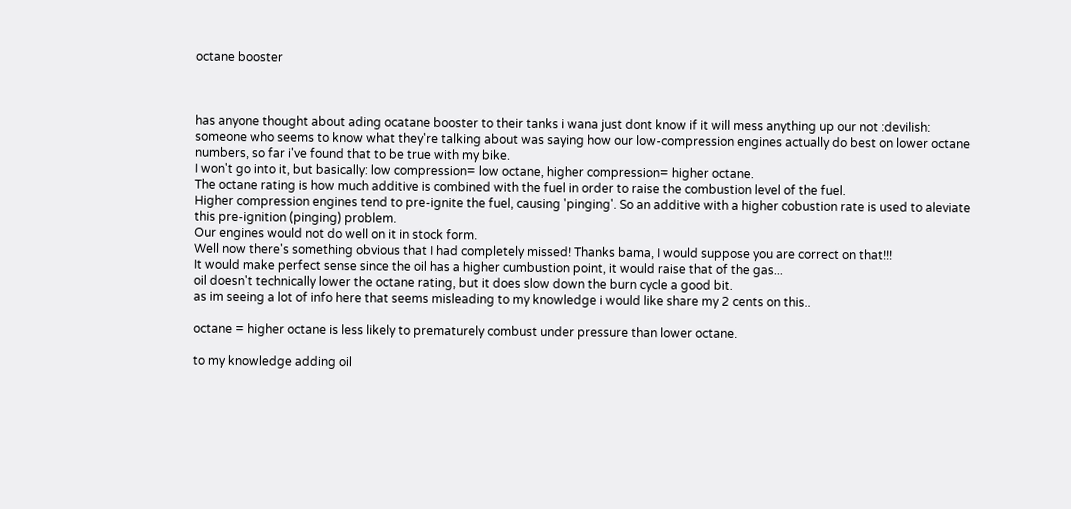octane booster



has anyone thought about ading ocatane booster to their tanks i wana just dont know if it will mess anything up our not :devilish:
someone who seems to know what they're talking about was saying how our low-compression engines actually do best on lower octane numbers, so far i've found that to be true with my bike.
I won't go into it, but basically: low compression= low octane, higher compression= higher octane.
The octane rating is how much additive is combined with the fuel in order to raise the combustion level of the fuel.
Higher compression engines tend to pre-ignite the fuel, causing 'pinging'. So an additive with a higher cobustion rate is used to aleviate this pre-ignition (pinging) problem.
Our engines would not do well on it in stock form.
Well now there's something obvious that I had completely missed! Thanks bama, I would suppose you are correct on that!!!
It would make perfect sense since the oil has a higher cumbustion point, it would raise that of the gas...
oil doesn't technically lower the octane rating, but it does slow down the burn cycle a good bit.
as im seeing a lot of info here that seems misleading to my knowledge i would like share my 2 cents on this..

octane = higher octane is less likely to prematurely combust under pressure than lower octane.

to my knowledge adding oil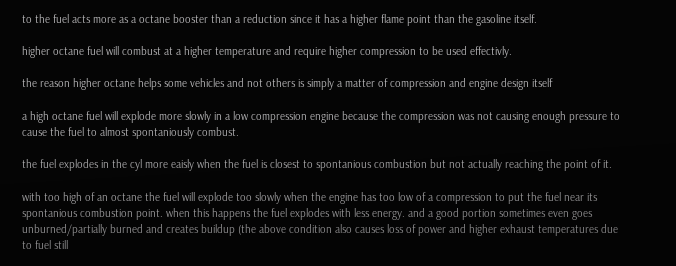to the fuel acts more as a octane booster than a reduction since it has a higher flame point than the gasoline itself.

higher octane fuel will combust at a higher temperature and require higher compression to be used effectivly.

the reason higher octane helps some vehicles and not others is simply a matter of compression and engine design itself

a high octane fuel will explode more slowly in a low compression engine because the compression was not causing enough pressure to cause the fuel to almost spontaniously combust.

the fuel explodes in the cyl more eaisly when the fuel is closest to spontanious combustion but not actually reaching the point of it.

with too high of an octane the fuel will explode too slowly when the engine has too low of a compression to put the fuel near its spontanious combustion point. when this happens the fuel explodes with less energy. and a good portion sometimes even goes unburned/partially burned and creates buildup (the above condition also causes loss of power and higher exhaust temperatures due to fuel still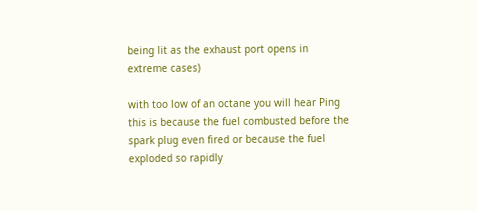being lit as the exhaust port opens in extreme cases)

with too low of an octane you will hear Ping this is because the fuel combusted before the spark plug even fired or because the fuel exploded so rapidly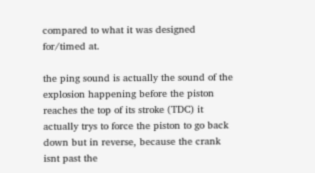compared to what it was designed for/timed at.

the ping sound is actually the sound of the explosion happening before the piston reaches the top of its stroke (TDC) it actually trys to force the piston to go back down but in reverse, because the crank isnt past the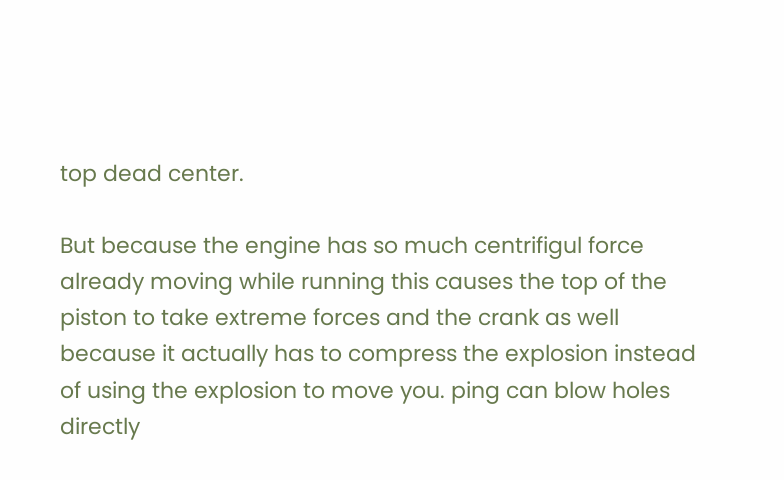top dead center.

But because the engine has so much centrifigul force already moving while running this causes the top of the piston to take extreme forces and the crank as well because it actually has to compress the explosion instead of using the explosion to move you. ping can blow holes directly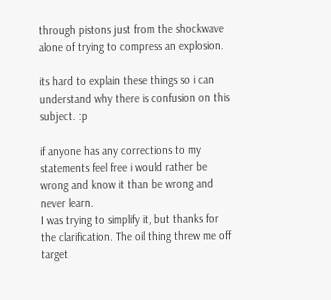through pistons just from the shockwave alone of trying to compress an explosion.

its hard to explain these things so i can understand why there is confusion on this subject. :p

if anyone has any corrections to my statements feel free i would rather be wrong and know it than be wrong and never learn.
I was trying to simplify it, but thanks for the clarification. The oil thing threw me off target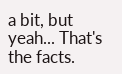a bit, but yeah... That's the facts.